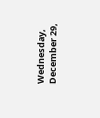Wednesday, December 29,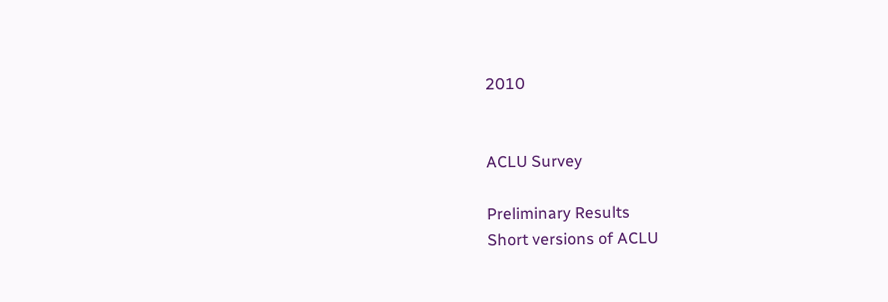2010


ACLU Survey

Preliminary Results
Short versions of ACLU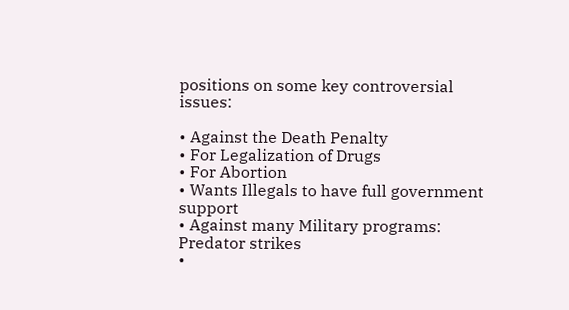positions on some key controversial issues:

• Against the Death Penalty
• For Legalization of Drugs
• For Abortion
• Wants Illegals to have full government support
• Against many Military programs: Predator strikes
•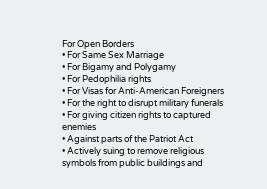For Open Borders
• For Same Sex Marriage
• For Bigamy and Polygamy
• For Pedophilia rights
• For Visas for Anti-American Foreigners
• For the right to disrupt military funerals
• For giving citizen rights to captured enemies
• Against parts of the Patriot Act
• Actively suing to remove religious symbols from public buildings and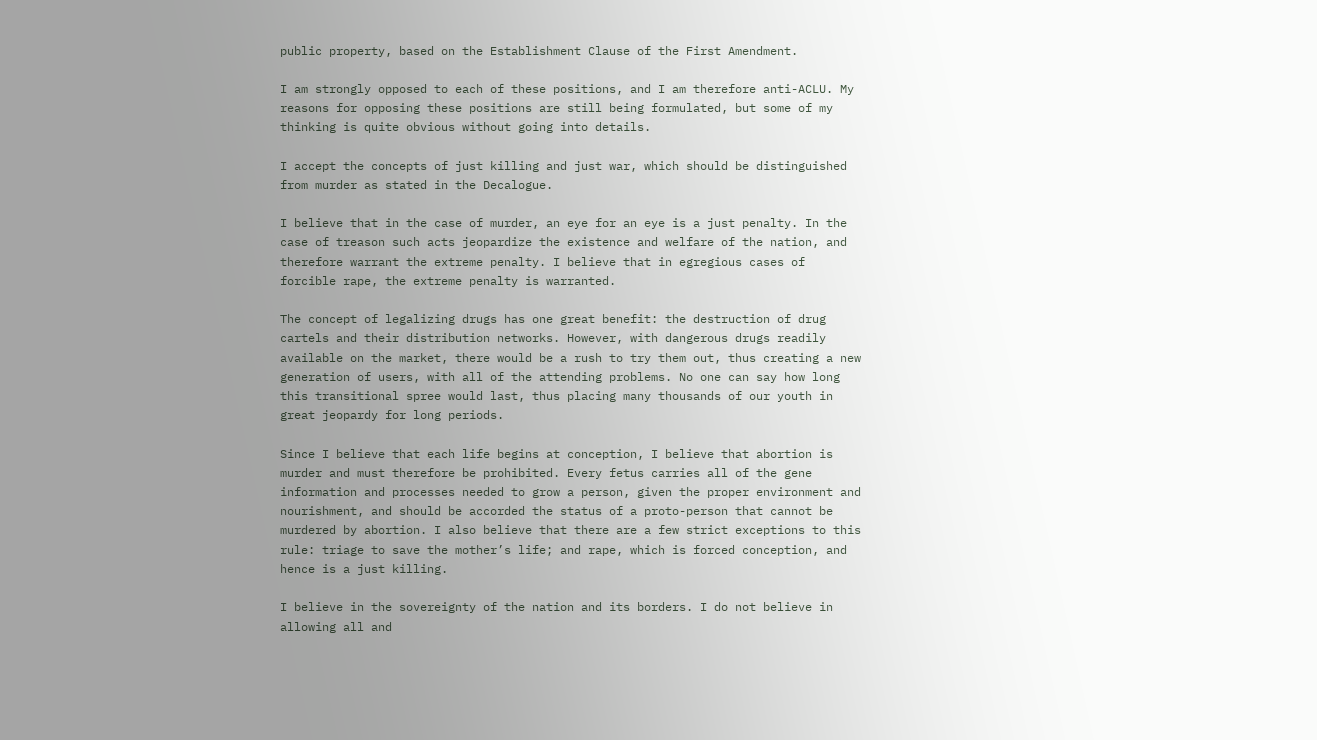public property, based on the Establishment Clause of the First Amendment.

I am strongly opposed to each of these positions, and I am therefore anti-ACLU. My reasons for opposing these positions are still being formulated, but some of my thinking is quite obvious without going into details.

I accept the concepts of just killing and just war, which should be distinguished from murder as stated in the Decalogue.

I believe that in the case of murder, an eye for an eye is a just penalty. In the case of treason such acts jeopardize the existence and welfare of the nation, and therefore warrant the extreme penalty. I believe that in egregious cases of forcible rape, the extreme penalty is warranted.

The concept of legalizing drugs has one great benefit: the destruction of drug cartels and their distribution networks. However, with dangerous drugs readily available on the market, there would be a rush to try them out, thus creating a new generation of users, with all of the attending problems. No one can say how long this transitional spree would last, thus placing many thousands of our youth in great jeopardy for long periods.

Since I believe that each life begins at conception, I believe that abortion is murder and must therefore be prohibited. Every fetus carries all of the gene information and processes needed to grow a person, given the proper environment and nourishment, and should be accorded the status of a proto-person that cannot be murdered by abortion. I also believe that there are a few strict exceptions to this rule: triage to save the mother’s life; and rape, which is forced conception, and hence is a just killing.

I believe in the sovereignty of the nation and its borders. I do not believe in allowing all and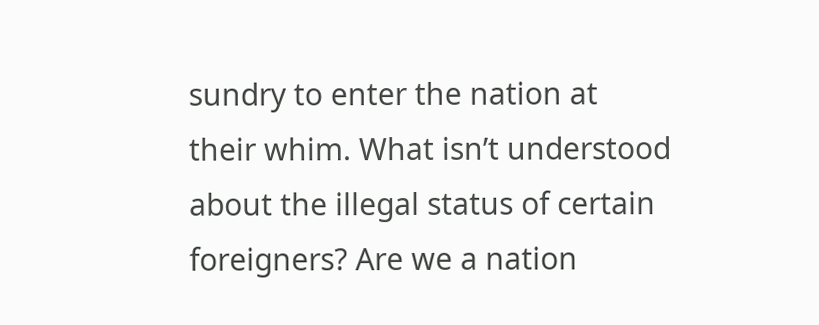sundry to enter the nation at their whim. What isn’t understood about the illegal status of certain foreigners? Are we a nation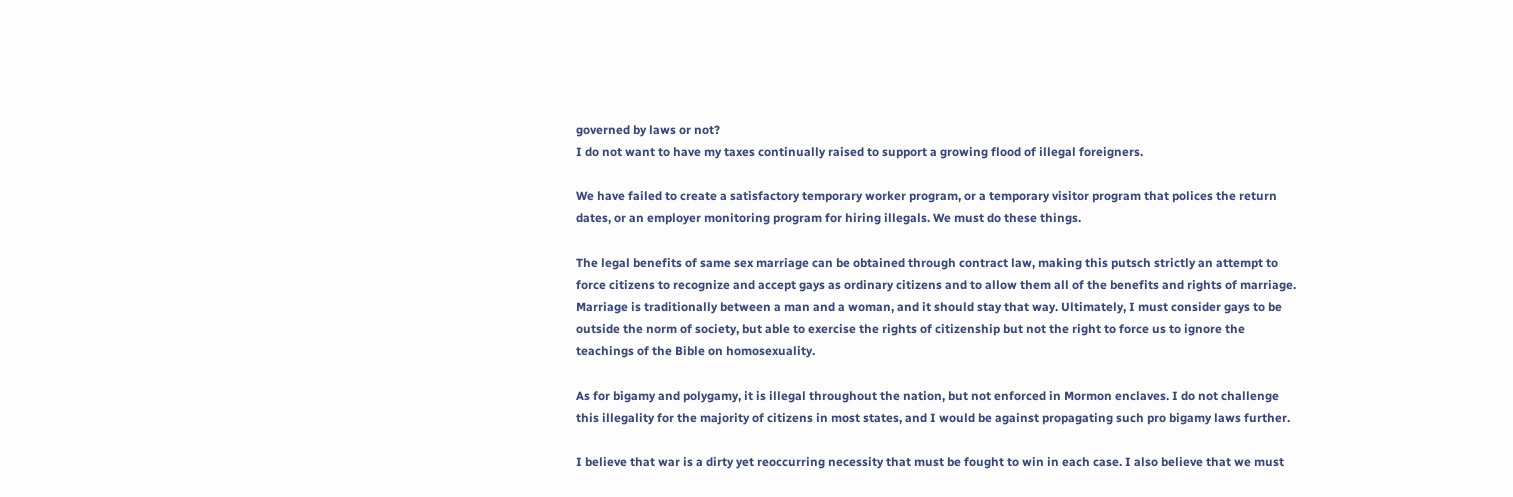governed by laws or not?
I do not want to have my taxes continually raised to support a growing flood of illegal foreigners.

We have failed to create a satisfactory temporary worker program, or a temporary visitor program that polices the return dates, or an employer monitoring program for hiring illegals. We must do these things.

The legal benefits of same sex marriage can be obtained through contract law, making this putsch strictly an attempt to force citizens to recognize and accept gays as ordinary citizens and to allow them all of the benefits and rights of marriage. Marriage is traditionally between a man and a woman, and it should stay that way. Ultimately, I must consider gays to be outside the norm of society, but able to exercise the rights of citizenship but not the right to force us to ignore the teachings of the Bible on homosexuality.

As for bigamy and polygamy, it is illegal throughout the nation, but not enforced in Mormon enclaves. I do not challenge this illegality for the majority of citizens in most states, and I would be against propagating such pro bigamy laws further.

I believe that war is a dirty yet reoccurring necessity that must be fought to win in each case. I also believe that we must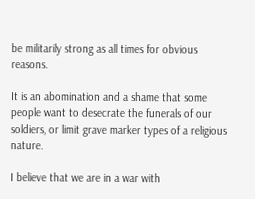be militarily strong as all times for obvious reasons.

It is an abomination and a shame that some people want to desecrate the funerals of our soldiers, or limit grave marker types of a religious nature.

I believe that we are in a war with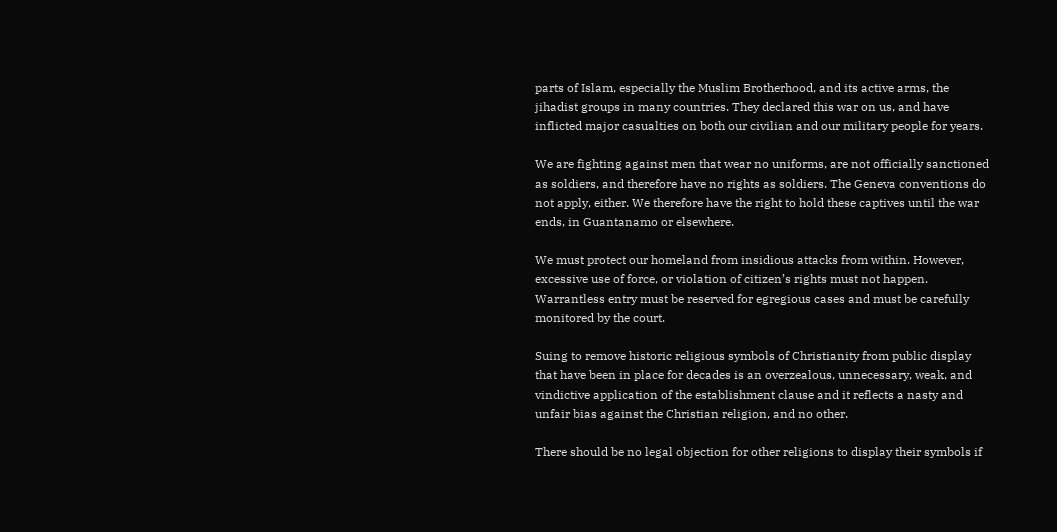parts of Islam, especially the Muslim Brotherhood, and its active arms, the jihadist groups in many countries. They declared this war on us, and have inflicted major casualties on both our civilian and our military people for years.

We are fighting against men that wear no uniforms, are not officially sanctioned as soldiers, and therefore have no rights as soldiers. The Geneva conventions do not apply, either. We therefore have the right to hold these captives until the war ends, in Guantanamo or elsewhere.

We must protect our homeland from insidious attacks from within. However, excessive use of force, or violation of citizen’s rights must not happen. Warrantless entry must be reserved for egregious cases and must be carefully monitored by the court.

Suing to remove historic religious symbols of Christianity from public display that have been in place for decades is an overzealous, unnecessary, weak, and vindictive application of the establishment clause and it reflects a nasty and unfair bias against the Christian religion, and no other.

There should be no legal objection for other religions to display their symbols if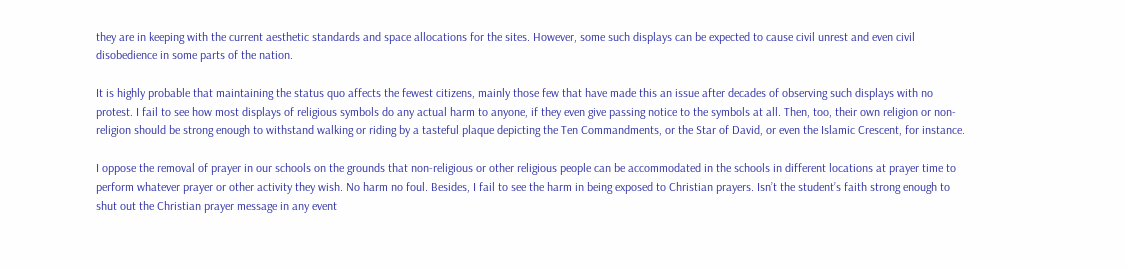they are in keeping with the current aesthetic standards and space allocations for the sites. However, some such displays can be expected to cause civil unrest and even civil disobedience in some parts of the nation.

It is highly probable that maintaining the status quo affects the fewest citizens, mainly those few that have made this an issue after decades of observing such displays with no protest. I fail to see how most displays of religious symbols do any actual harm to anyone, if they even give passing notice to the symbols at all. Then, too, their own religion or non-religion should be strong enough to withstand walking or riding by a tasteful plaque depicting the Ten Commandments, or the Star of David, or even the Islamic Crescent, for instance.

I oppose the removal of prayer in our schools on the grounds that non-religious or other religious people can be accommodated in the schools in different locations at prayer time to perform whatever prayer or other activity they wish. No harm no foul. Besides, I fail to see the harm in being exposed to Christian prayers. Isn’t the student’s faith strong enough to shut out the Christian prayer message in any event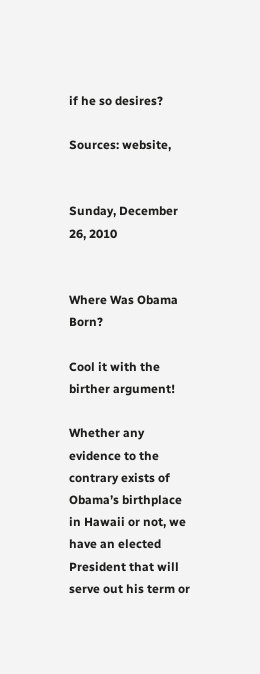if he so desires?

Sources: website,


Sunday, December 26, 2010


Where Was Obama Born?

Cool it with the birther argument!

Whether any evidence to the contrary exists of Obama’s birthplace in Hawaii or not, we have an elected President that will serve out his term or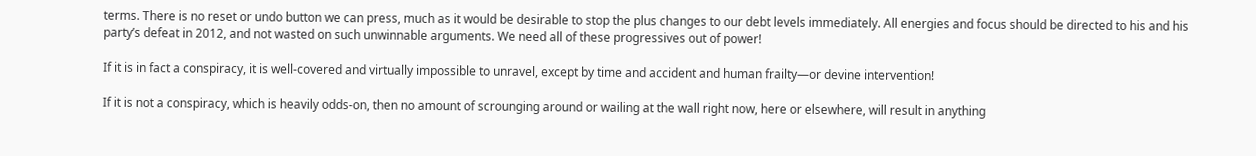terms. There is no reset or undo button we can press, much as it would be desirable to stop the plus changes to our debt levels immediately. All energies and focus should be directed to his and his party’s defeat in 2012, and not wasted on such unwinnable arguments. We need all of these progressives out of power!

If it is in fact a conspiracy, it is well-covered and virtually impossible to unravel, except by time and accident and human frailty—or devine intervention!

If it is not a conspiracy, which is heavily odds-on, then no amount of scrounging around or wailing at the wall right now, here or elsewhere, will result in anything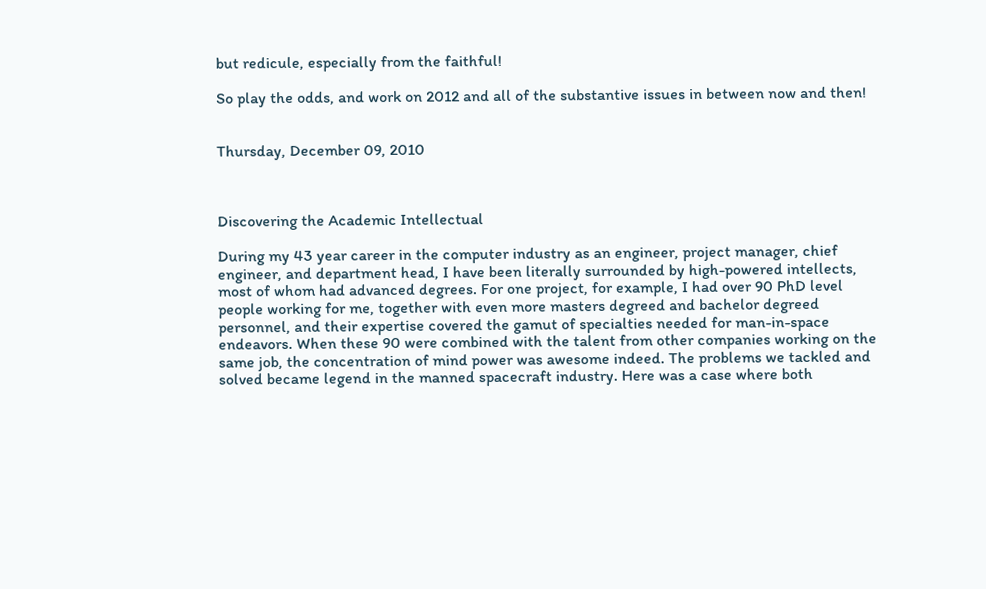but redicule, especially from the faithful!

So play the odds, and work on 2012 and all of the substantive issues in between now and then!


Thursday, December 09, 2010



Discovering the Academic Intellectual

During my 43 year career in the computer industry as an engineer, project manager, chief engineer, and department head, I have been literally surrounded by high-powered intellects, most of whom had advanced degrees. For one project, for example, I had over 90 PhD level people working for me, together with even more masters degreed and bachelor degreed personnel, and their expertise covered the gamut of specialties needed for man-in-space endeavors. When these 90 were combined with the talent from other companies working on the same job, the concentration of mind power was awesome indeed. The problems we tackled and solved became legend in the manned spacecraft industry. Here was a case where both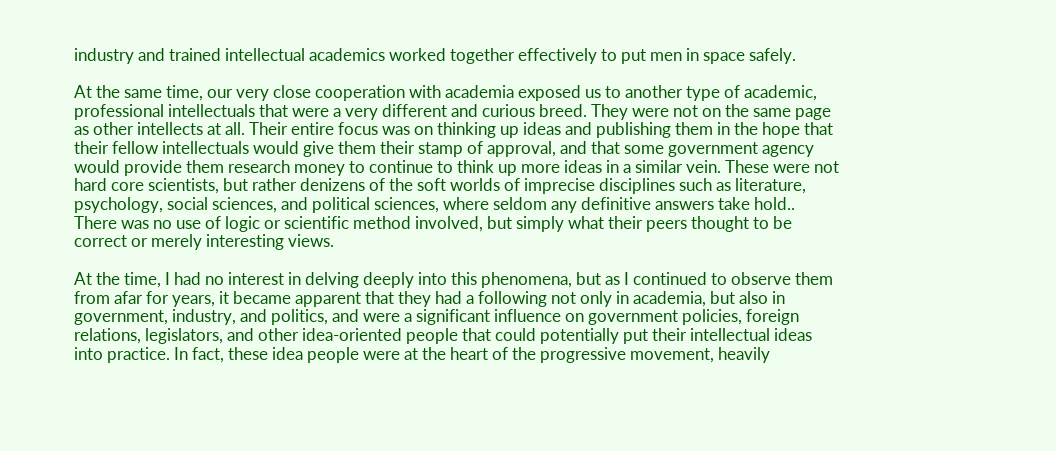industry and trained intellectual academics worked together effectively to put men in space safely.

At the same time, our very close cooperation with academia exposed us to another type of academic, professional intellectuals that were a very different and curious breed. They were not on the same page as other intellects at all. Their entire focus was on thinking up ideas and publishing them in the hope that their fellow intellectuals would give them their stamp of approval, and that some government agency would provide them research money to continue to think up more ideas in a similar vein. These were not hard core scientists, but rather denizens of the soft worlds of imprecise disciplines such as literature, psychology, social sciences, and political sciences, where seldom any definitive answers take hold.. There was no use of logic or scientific method involved, but simply what their peers thought to be correct or merely interesting views.

At the time, I had no interest in delving deeply into this phenomena, but as I continued to observe them from afar for years, it became apparent that they had a following not only in academia, but also in government, industry, and politics, and were a significant influence on government policies, foreign relations, legislators, and other idea-oriented people that could potentially put their intellectual ideas into practice. In fact, these idea people were at the heart of the progressive movement, heavily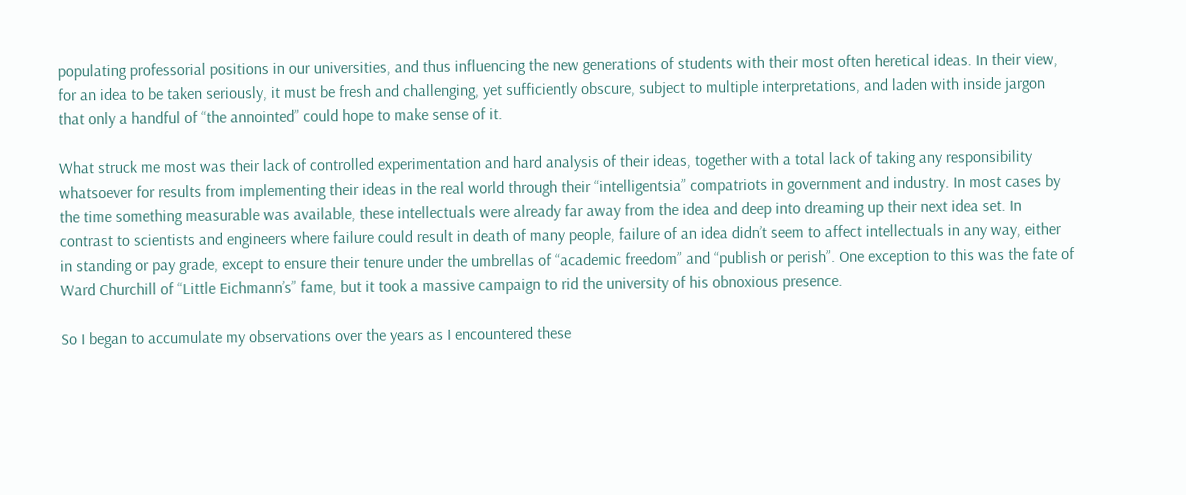populating professorial positions in our universities, and thus influencing the new generations of students with their most often heretical ideas. In their view, for an idea to be taken seriously, it must be fresh and challenging, yet sufficiently obscure, subject to multiple interpretations, and laden with inside jargon that only a handful of “the annointed” could hope to make sense of it.

What struck me most was their lack of controlled experimentation and hard analysis of their ideas, together with a total lack of taking any responsibility whatsoever for results from implementing their ideas in the real world through their “intelligentsia” compatriots in government and industry. In most cases by the time something measurable was available, these intellectuals were already far away from the idea and deep into dreaming up their next idea set. In contrast to scientists and engineers where failure could result in death of many people, failure of an idea didn’t seem to affect intellectuals in any way, either in standing or pay grade, except to ensure their tenure under the umbrellas of “academic freedom” and “publish or perish”. One exception to this was the fate of Ward Churchill of “Little Eichmann’s” fame, but it took a massive campaign to rid the university of his obnoxious presence.

So I began to accumulate my observations over the years as I encountered these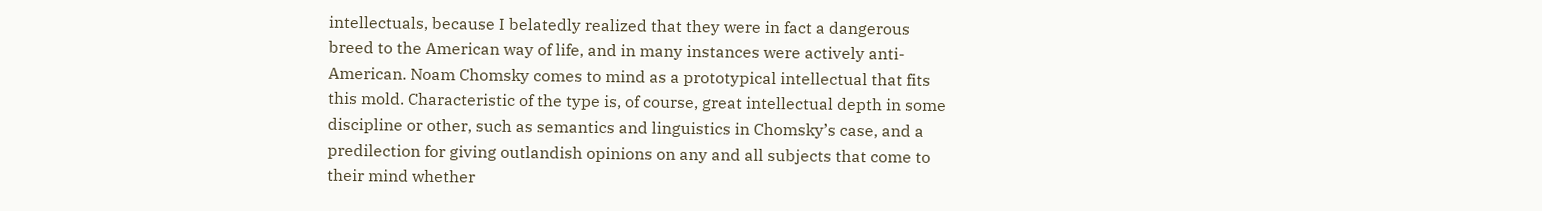intellectuals, because I belatedly realized that they were in fact a dangerous breed to the American way of life, and in many instances were actively anti-American. Noam Chomsky comes to mind as a prototypical intellectual that fits this mold. Characteristic of the type is, of course, great intellectual depth in some discipline or other, such as semantics and linguistics in Chomsky’s case, and a predilection for giving outlandish opinions on any and all subjects that come to their mind whether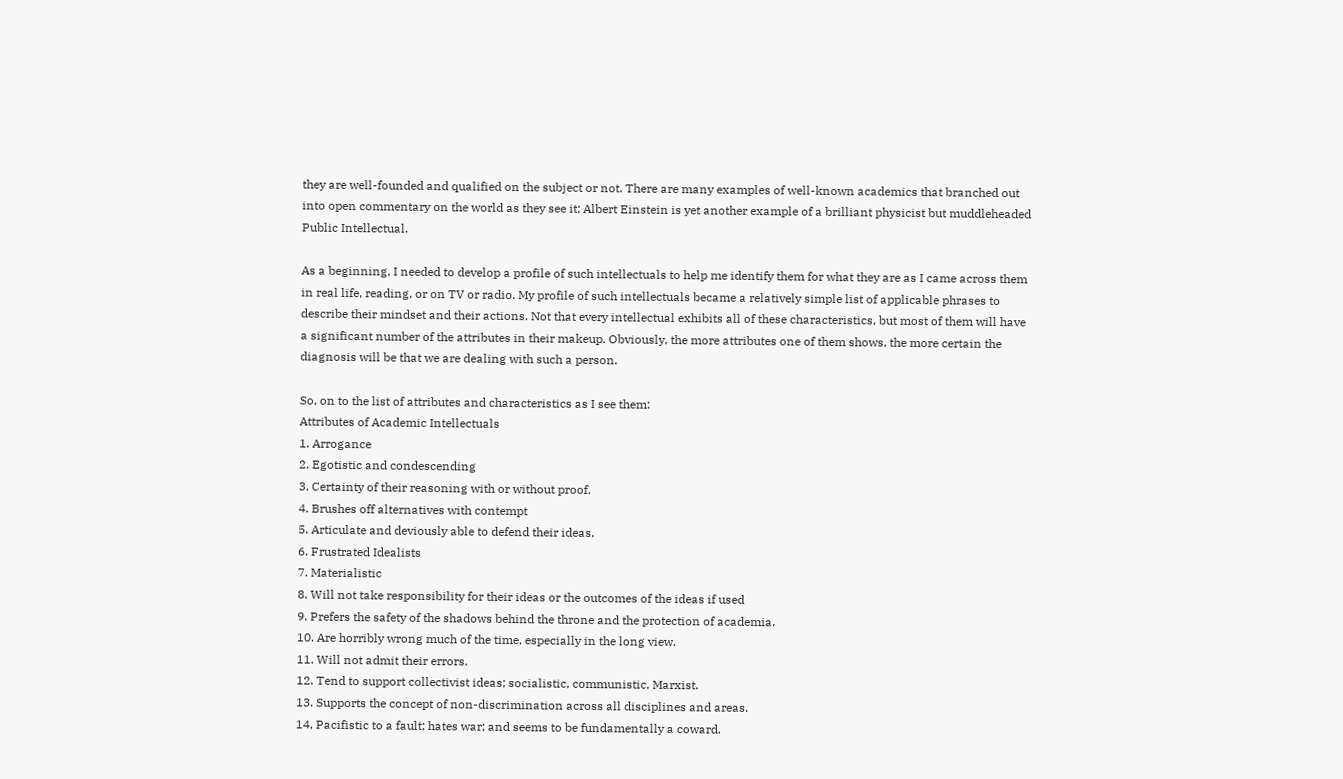they are well-founded and qualified on the subject or not. There are many examples of well-known academics that branched out into open commentary on the world as they see it; Albert Einstein is yet another example of a brilliant physicist but muddleheaded Public Intellectual.

As a beginning, I needed to develop a profile of such intellectuals to help me identify them for what they are as I came across them in real life, reading, or on TV or radio. My profile of such intellectuals became a relatively simple list of applicable phrases to describe their mindset and their actions. Not that every intellectual exhibits all of these characteristics, but most of them will have a significant number of the attributes in their makeup. Obviously, the more attributes one of them shows, the more certain the diagnosis will be that we are dealing with such a person.

So, on to the list of attributes and characteristics as I see them:
Attributes of Academic Intellectuals
1. Arrogance
2. Egotistic and condescending
3. Certainty of their reasoning with or without proof.
4. Brushes off alternatives with contempt
5. Articulate and deviously able to defend their ideas.
6. Frustrated Idealists
7. Materialistic
8. Will not take responsibility for their ideas or the outcomes of the ideas if used
9. Prefers the safety of the shadows behind the throne and the protection of academia.
10. Are horribly wrong much of the time, especially in the long view.
11. Will not admit their errors.
12. Tend to support collectivist ideas; socialistic, communistic, Marxist.
13. Supports the concept of non-discrimination across all disciplines and areas.
14, Pacifistic to a fault; hates war; and seems to be fundamentally a coward.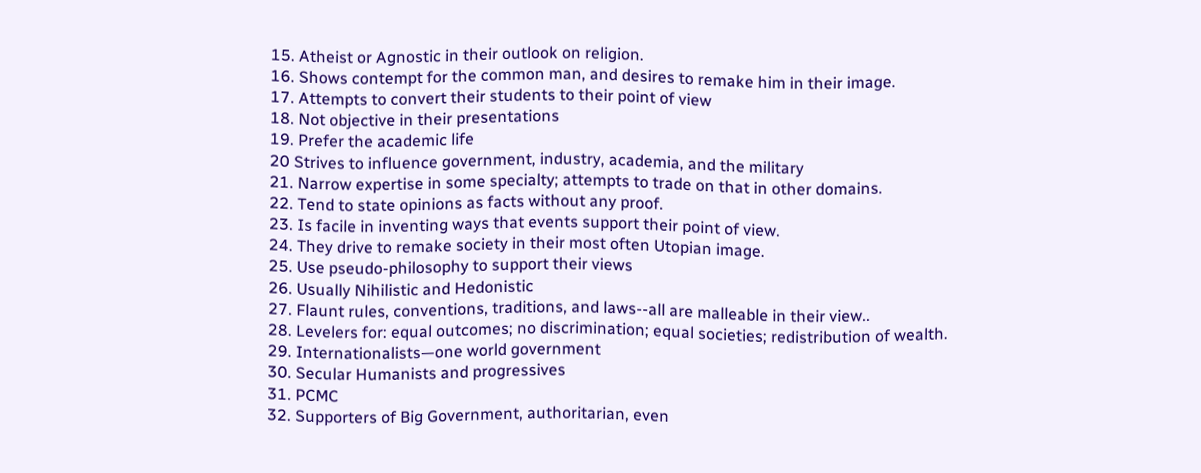15. Atheist or Agnostic in their outlook on religion.
16. Shows contempt for the common man, and desires to remake him in their image.
17. Attempts to convert their students to their point of view
18. Not objective in their presentations
19. Prefer the academic life
20 Strives to influence government, industry, academia, and the military
21. Narrow expertise in some specialty; attempts to trade on that in other domains.
22. Tend to state opinions as facts without any proof.
23. Is facile in inventing ways that events support their point of view.
24. They drive to remake society in their most often Utopian image.
25. Use pseudo-philosophy to support their views
26. Usually Nihilistic and Hedonistic
27. Flaunt rules, conventions, traditions, and laws--all are malleable in their view..
28. Levelers for: equal outcomes; no discrimination; equal societies; redistribution of wealth.
29. Internationalists—one world government
30. Secular Humanists and progressives
31. PCMC
32. Supporters of Big Government, authoritarian, even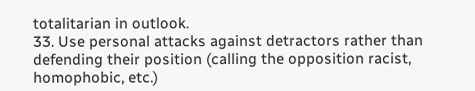totalitarian in outlook.
33. Use personal attacks against detractors rather than defending their position (calling the opposition racist, homophobic, etc.)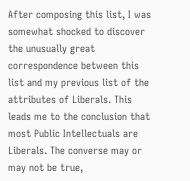After composing this list, I was somewhat shocked to discover the unusually great correspondence between this list and my previous list of the attributes of Liberals. This leads me to the conclusion that most Public Intellectuals are Liberals. The converse may or may not be true,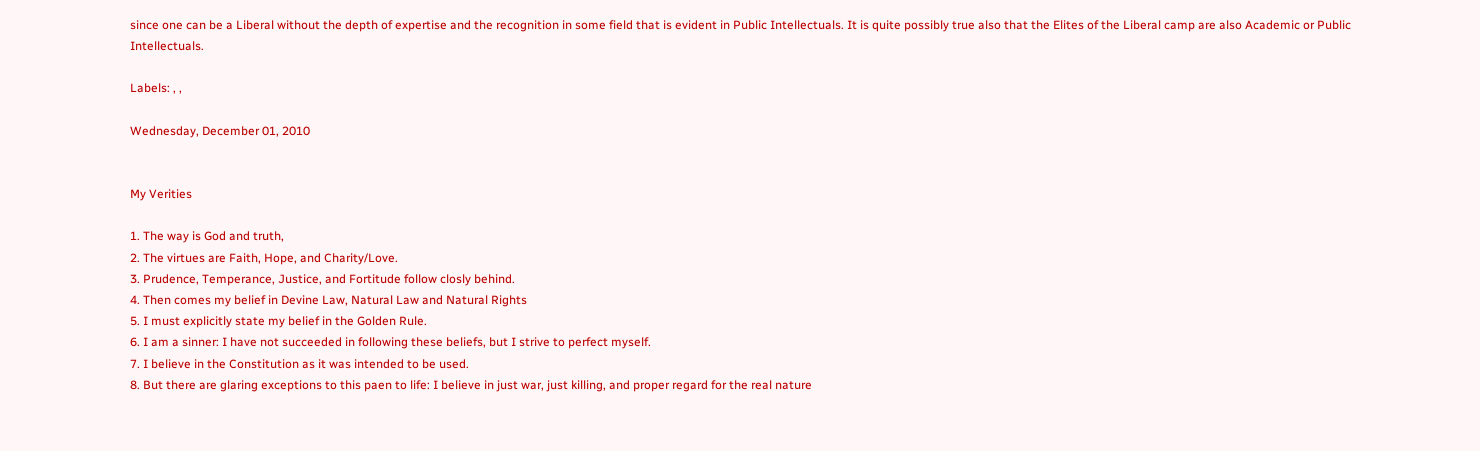since one can be a Liberal without the depth of expertise and the recognition in some field that is evident in Public Intellectuals. It is quite possibly true also that the Elites of the Liberal camp are also Academic or Public Intellectuals.

Labels: , ,

Wednesday, December 01, 2010


My Verities

1. The way is God and truth,
2. The virtues are Faith, Hope, and Charity/Love.
3. Prudence, Temperance, Justice, and Fortitude follow closly behind.
4. Then comes my belief in Devine Law, Natural Law and Natural Rights
5. I must explicitly state my belief in the Golden Rule.
6. I am a sinner: I have not succeeded in following these beliefs, but I strive to perfect myself.
7. I believe in the Constitution as it was intended to be used.
8. But there are glaring exceptions to this paen to life: I believe in just war, just killing, and proper regard for the real nature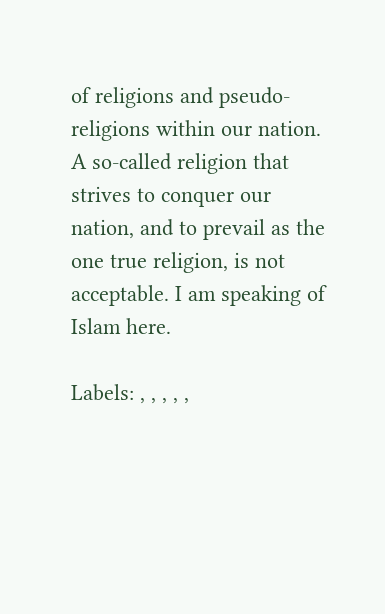of religions and pseudo-religions within our nation. A so-called religion that strives to conquer our nation, and to prevail as the one true religion, is not acceptable. I am speaking of Islam here.

Labels: , , , , ,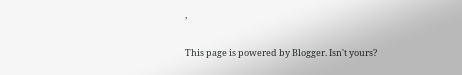,

This page is powered by Blogger. Isn't yours?